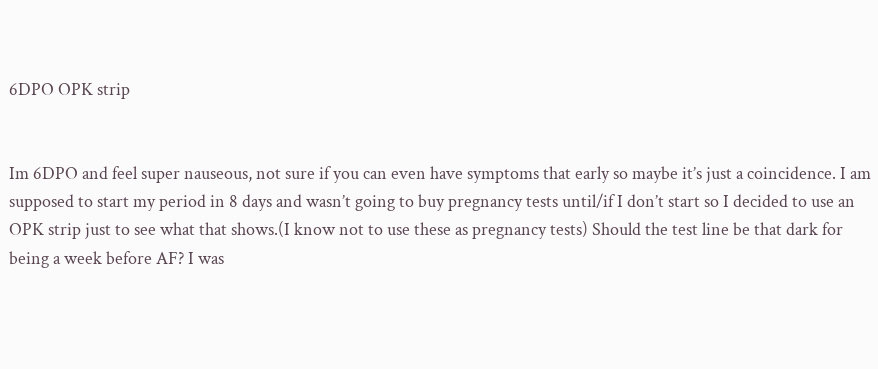6DPO OPK strip


Im 6DPO and feel super nauseous, not sure if you can even have symptoms that early so maybe it’s just a coincidence. I am supposed to start my period in 8 days and wasn’t going to buy pregnancy tests until/if I don’t start so I decided to use an OPK strip just to see what that shows.(I know not to use these as pregnancy tests) Should the test line be that dark for being a week before AF? I was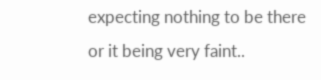expecting nothing to be there or it being very faint..